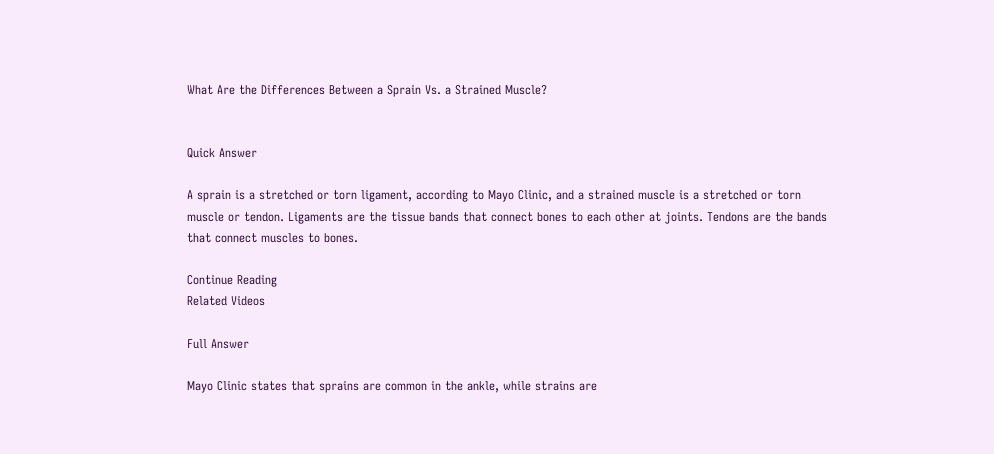What Are the Differences Between a Sprain Vs. a Strained Muscle?


Quick Answer

A sprain is a stretched or torn ligament, according to Mayo Clinic, and a strained muscle is a stretched or torn muscle or tendon. Ligaments are the tissue bands that connect bones to each other at joints. Tendons are the bands that connect muscles to bones.

Continue Reading
Related Videos

Full Answer

Mayo Clinic states that sprains are common in the ankle, while strains are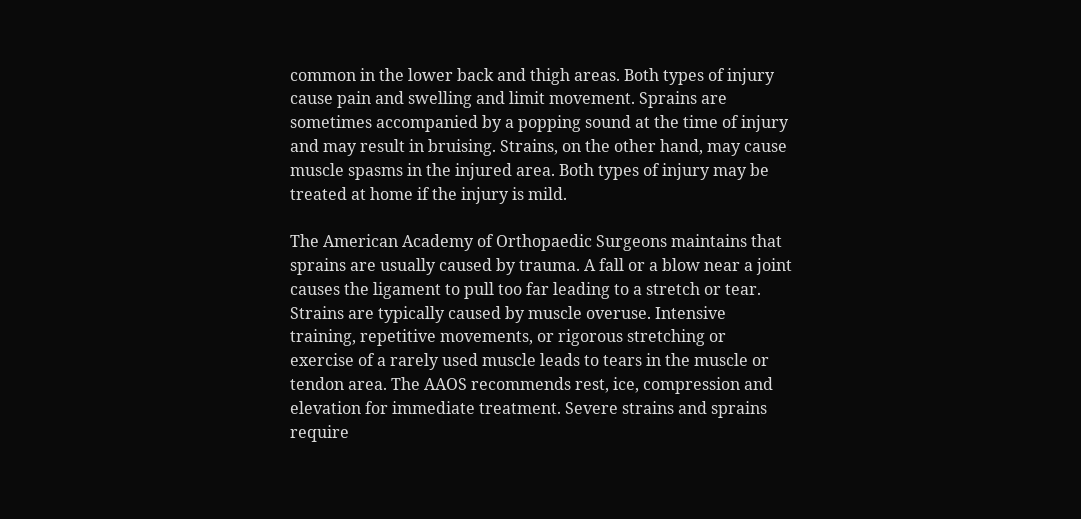common in the lower back and thigh areas. Both types of injury cause pain and swelling and limit movement. Sprains are sometimes accompanied by a popping sound at the time of injury and may result in bruising. Strains, on the other hand, may cause muscle spasms in the injured area. Both types of injury may be treated at home if the injury is mild.

The American Academy of Orthopaedic Surgeons maintains that sprains are usually caused by trauma. A fall or a blow near a joint causes the ligament to pull too far leading to a stretch or tear. Strains are typically caused by muscle overuse. Intensive training, repetitive movements, or rigorous stretching or exercise of a rarely used muscle leads to tears in the muscle or tendon area. The AAOS recommends rest, ice, compression and elevation for immediate treatment. Severe strains and sprains require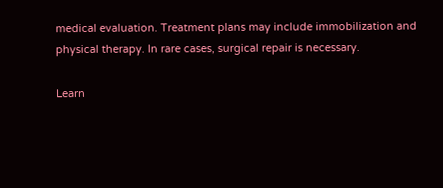medical evaluation. Treatment plans may include immobilization and physical therapy. In rare cases, surgical repair is necessary.

Learn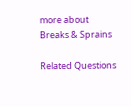more about Breaks & Sprains

Related Questions